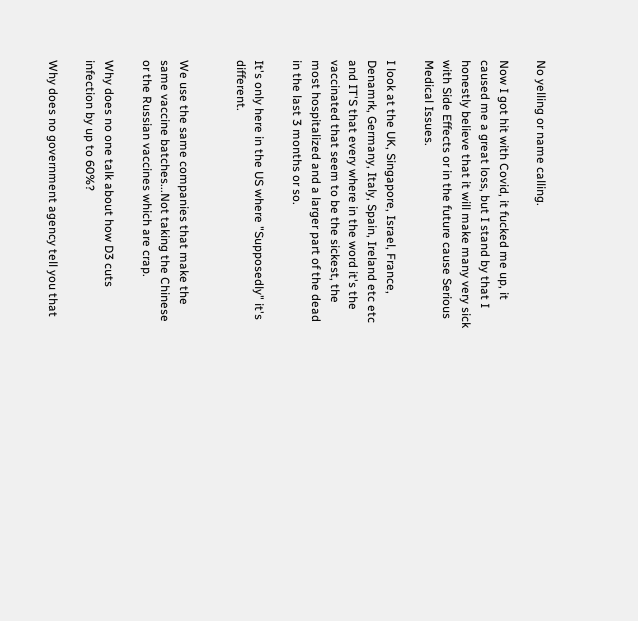No yelling or name calling.

Now I got hit with Covid, it fucked me up, it caused me a great loss, but I stand by that I honestly believe that it will make many very sick with Side Effects or in the future cause Serious Medical Issues.

I look at the UK, Singapore, Israel, France, Denamrk, Germany, Italy, Spain, Ireland etc etc and IT'S that every where in the word it's the vaccinated that seem to be the sickest, the most hospitalized and a larger part of the dead in the last 3 months or so.

It's only here in the US where "Supposedly" it's different.


We use the same companies that make the same vaccine batches...Not taking the Chinese or the Russian vaccines which are crap.

Why does no one talk about how D3 cuts infection by up to 60%?

Why does no government agency tell you that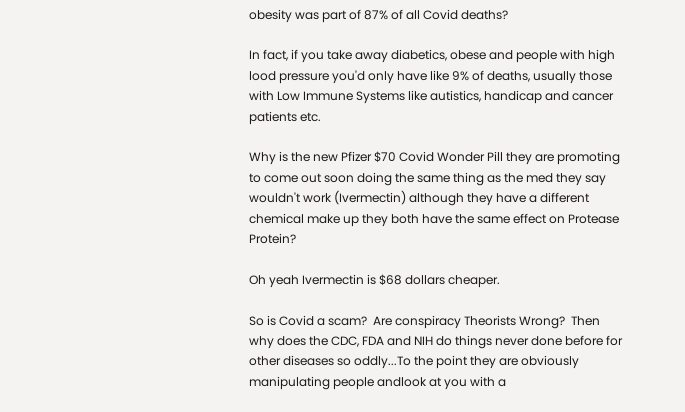obesity was part of 87% of all Covid deaths?

In fact, if you take away diabetics, obese and people with high lood pressure you'd only have like 9% of deaths, usually those with Low Immune Systems like autistics, handicap and cancer patients etc.

Why is the new Pfizer $70 Covid Wonder Pill they are promoting to come out soon doing the same thing as the med they say wouldn't work (Ivermectin) although they have a different chemical make up they both have the same effect on Protease Protein?

Oh yeah Ivermectin is $68 dollars cheaper.

So is Covid a scam?  Are conspiracy Theorists Wrong?  Then why does the CDC, FDA and NIH do things never done before for other diseases so oddly...To the point they are obviously manipulating people andlook at you with a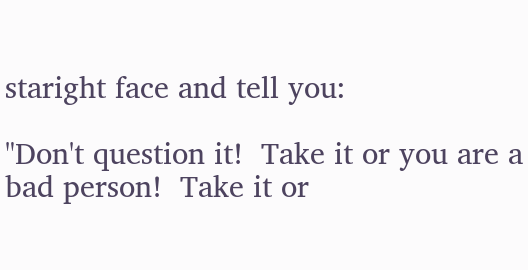staright face and tell you:

"Don't question it!  Take it or you are a bad person!  Take it or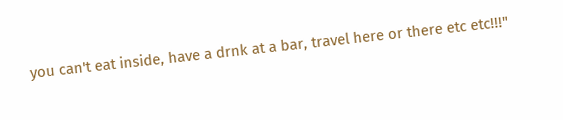you can't eat inside, have a drnk at a bar, travel here or there etc etc!!!"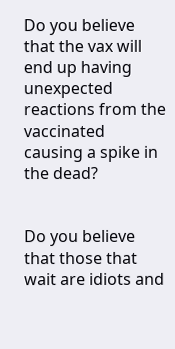Do you believe that the vax will end up having unexpected reactions from the vaccinated causing a spike in the dead?


Do you believe that those that wait are idiots and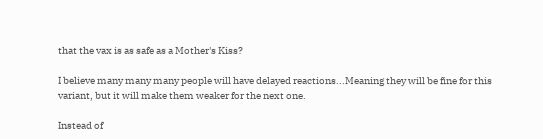that the vax is as safe as a Mother's Kiss?

I believe many many many people will have delayed reactions...Meaning they will be fine for this variant, but it will make them weaker for the next one.

Instead of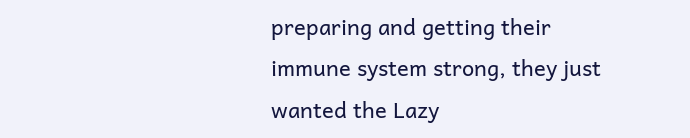preparing and getting their immune system strong, they just wanted the Lazy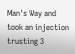Man's Way and took an injection trusting 3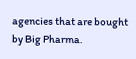agencies that are bought by Big Pharma.